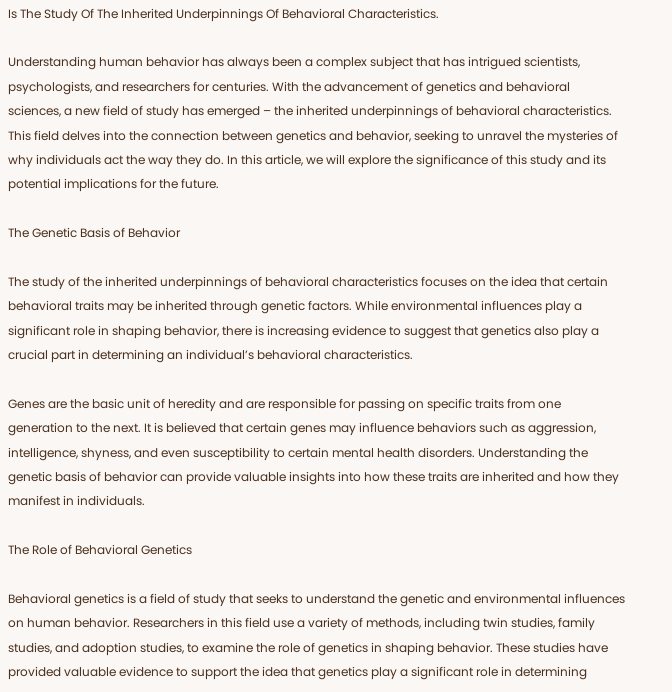Is The Study Of The Inherited Underpinnings Of Behavioral Characteristics.

Understanding human behavior has always been a complex subject that has intrigued scientists, psychologists, and researchers for centuries. With the advancement of genetics and behavioral sciences, a new field of study has emerged – the inherited underpinnings of behavioral characteristics. This field delves into the connection between genetics and behavior, seeking to unravel the mysteries of why individuals act the way they do. In this article, we will explore the significance of this study and its potential implications for the future.

The Genetic Basis of Behavior

The study of the inherited underpinnings of behavioral characteristics focuses on the idea that certain behavioral traits may be inherited through genetic factors. While environmental influences play a significant role in shaping behavior, there is increasing evidence to suggest that genetics also play a crucial part in determining an individual’s behavioral characteristics.

Genes are the basic unit of heredity and are responsible for passing on specific traits from one generation to the next. It is believed that certain genes may influence behaviors such as aggression, intelligence, shyness, and even susceptibility to certain mental health disorders. Understanding the genetic basis of behavior can provide valuable insights into how these traits are inherited and how they manifest in individuals.

The Role of Behavioral Genetics

Behavioral genetics is a field of study that seeks to understand the genetic and environmental influences on human behavior. Researchers in this field use a variety of methods, including twin studies, family studies, and adoption studies, to examine the role of genetics in shaping behavior. These studies have provided valuable evidence to support the idea that genetics play a significant role in determining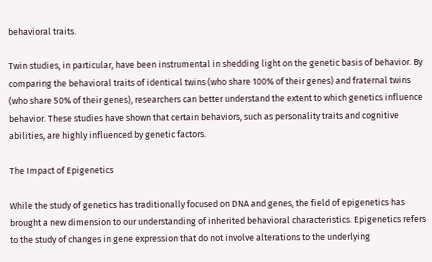behavioral traits.

Twin studies, in particular, have been instrumental in shedding light on the genetic basis of behavior. By comparing the behavioral traits of identical twins (who share 100% of their genes) and fraternal twins (who share 50% of their genes), researchers can better understand the extent to which genetics influence behavior. These studies have shown that certain behaviors, such as personality traits and cognitive abilities, are highly influenced by genetic factors.

The Impact of Epigenetics

While the study of genetics has traditionally focused on DNA and genes, the field of epigenetics has brought a new dimension to our understanding of inherited behavioral characteristics. Epigenetics refers to the study of changes in gene expression that do not involve alterations to the underlying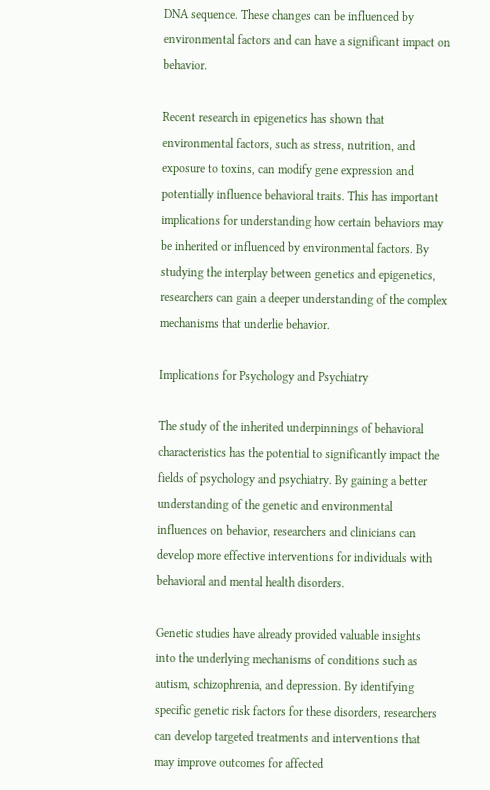DNA sequence. These changes can be influenced by environmental factors and can have a significant impact on behavior.

Recent research in epigenetics has shown that environmental factors, such as stress, nutrition, and exposure to toxins, can modify gene expression and potentially influence behavioral traits. This has important implications for understanding how certain behaviors may be inherited or influenced by environmental factors. By studying the interplay between genetics and epigenetics, researchers can gain a deeper understanding of the complex mechanisms that underlie behavior.

Implications for Psychology and Psychiatry

The study of the inherited underpinnings of behavioral characteristics has the potential to significantly impact the fields of psychology and psychiatry. By gaining a better understanding of the genetic and environmental influences on behavior, researchers and clinicians can develop more effective interventions for individuals with behavioral and mental health disorders.

Genetic studies have already provided valuable insights into the underlying mechanisms of conditions such as autism, schizophrenia, and depression. By identifying specific genetic risk factors for these disorders, researchers can develop targeted treatments and interventions that may improve outcomes for affected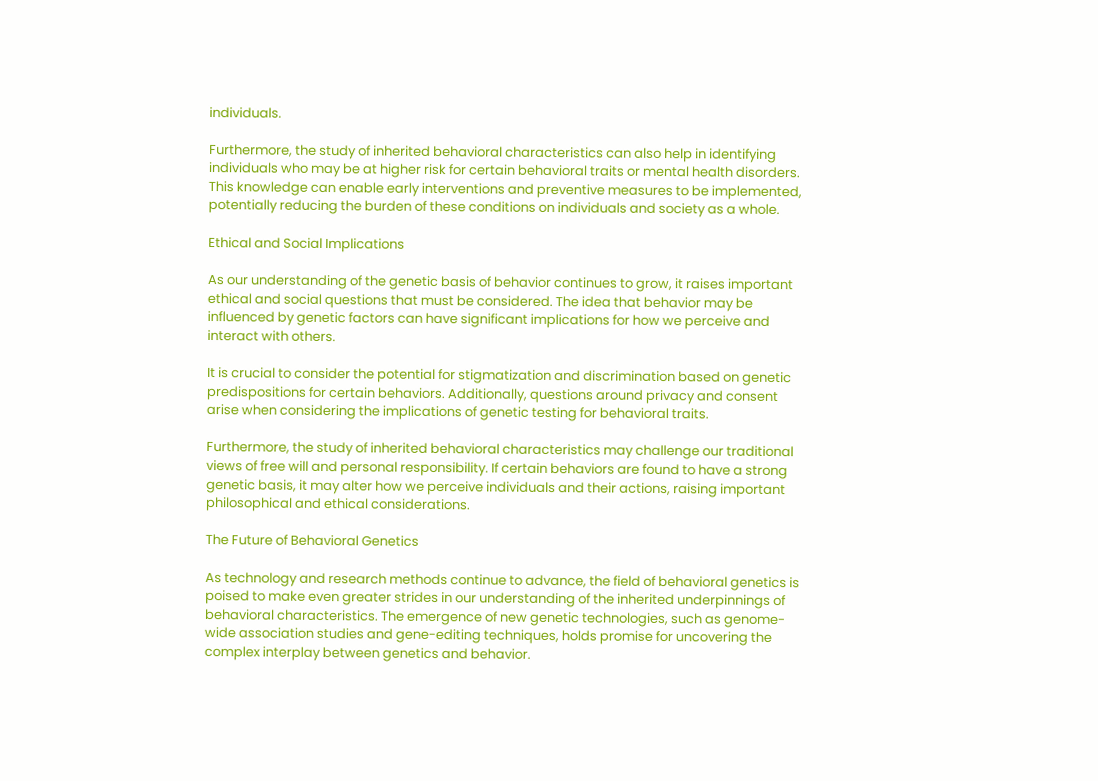individuals.

Furthermore, the study of inherited behavioral characteristics can also help in identifying individuals who may be at higher risk for certain behavioral traits or mental health disorders. This knowledge can enable early interventions and preventive measures to be implemented, potentially reducing the burden of these conditions on individuals and society as a whole.

Ethical and Social Implications

As our understanding of the genetic basis of behavior continues to grow, it raises important ethical and social questions that must be considered. The idea that behavior may be influenced by genetic factors can have significant implications for how we perceive and interact with others.

It is crucial to consider the potential for stigmatization and discrimination based on genetic predispositions for certain behaviors. Additionally, questions around privacy and consent arise when considering the implications of genetic testing for behavioral traits.

Furthermore, the study of inherited behavioral characteristics may challenge our traditional views of free will and personal responsibility. If certain behaviors are found to have a strong genetic basis, it may alter how we perceive individuals and their actions, raising important philosophical and ethical considerations.

The Future of Behavioral Genetics

As technology and research methods continue to advance, the field of behavioral genetics is poised to make even greater strides in our understanding of the inherited underpinnings of behavioral characteristics. The emergence of new genetic technologies, such as genome-wide association studies and gene-editing techniques, holds promise for uncovering the complex interplay between genetics and behavior.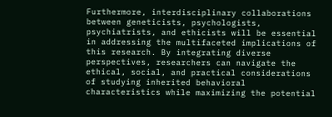Furthermore, interdisciplinary collaborations between geneticists, psychologists, psychiatrists, and ethicists will be essential in addressing the multifaceted implications of this research. By integrating diverse perspectives, researchers can navigate the ethical, social, and practical considerations of studying inherited behavioral characteristics while maximizing the potential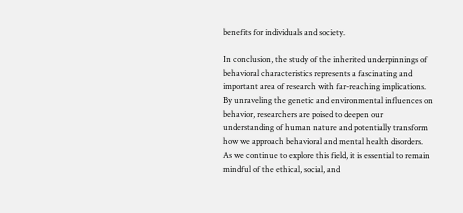benefits for individuals and society.

In conclusion, the study of the inherited underpinnings of behavioral characteristics represents a fascinating and important area of research with far-reaching implications. By unraveling the genetic and environmental influences on behavior, researchers are poised to deepen our understanding of human nature and potentially transform how we approach behavioral and mental health disorders. As we continue to explore this field, it is essential to remain mindful of the ethical, social, and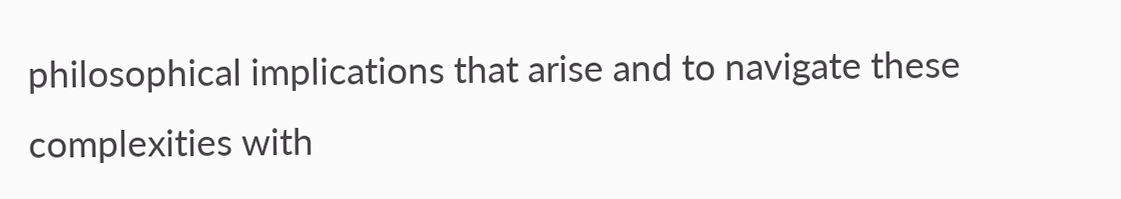philosophical implications that arise and to navigate these complexities with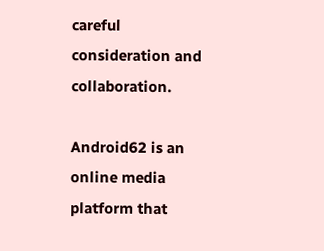careful consideration and collaboration.

Android62 is an online media platform that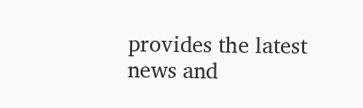provides the latest news and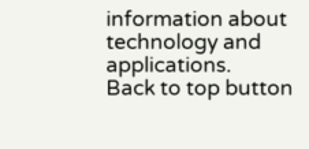information about technology and applications.
Back to top button